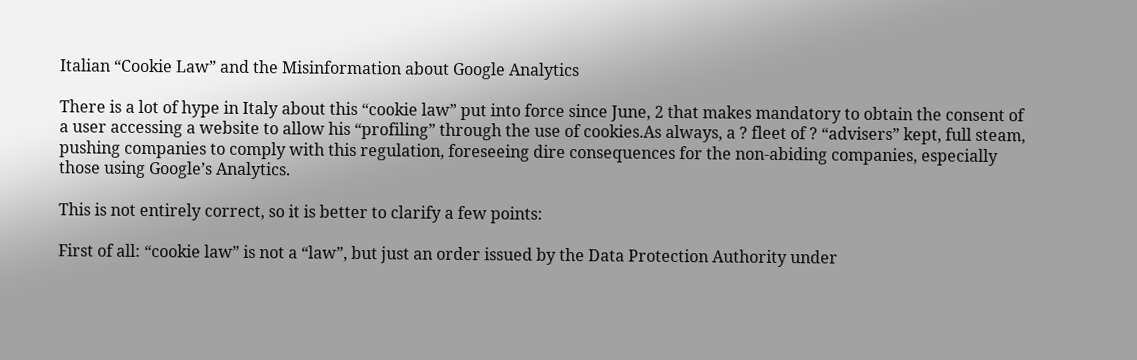Italian “Cookie Law” and the Misinformation about Google Analytics

There is a lot of hype in Italy about this “cookie law” put into force since June, 2 that makes mandatory to obtain the consent of a user accessing a website to allow his “profiling” through the use of cookies.As always, a ? fleet of ? “advisers” kept, full steam, pushing companies to comply with this regulation, foreseeing dire consequences for the non-abiding companies, especially those using Google’s Analytics.

This is not entirely correct, so it is better to clarify a few points:

First of all: “cookie law” is not a “law”, but just an order issued by the Data Protection Authority under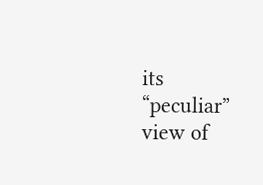its “peculiar” view of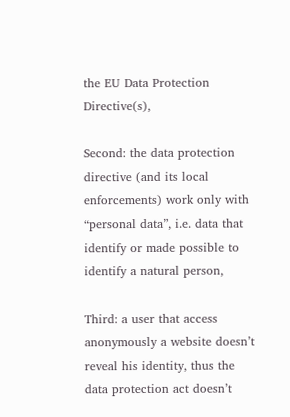the EU Data Protection Directive(s),

Second: the data protection directive (and its local enforcements) work only with “personal data”, i.e. data that identify or made possible to identify a natural person,

Third: a user that access anonymously a website doesn’t reveal his identity, thus the data protection act doesn’t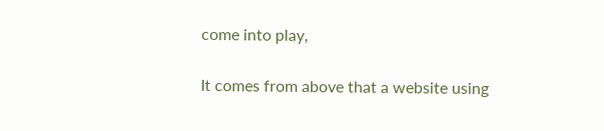come into play,

It comes from above that a website using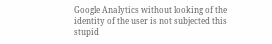Google Analytics without looking of the identity of the user is not subjected this stupid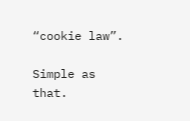“cookie law”.

Simple as that.